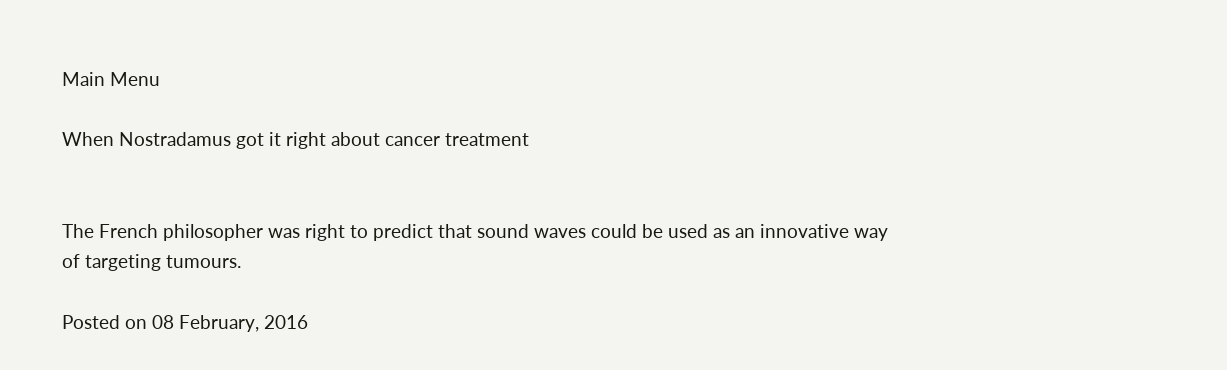Main Menu

When Nostradamus got it right about cancer treatment


The French philosopher was right to predict that sound waves could be used as an innovative way of targeting tumours.

Posted on 08 February, 2016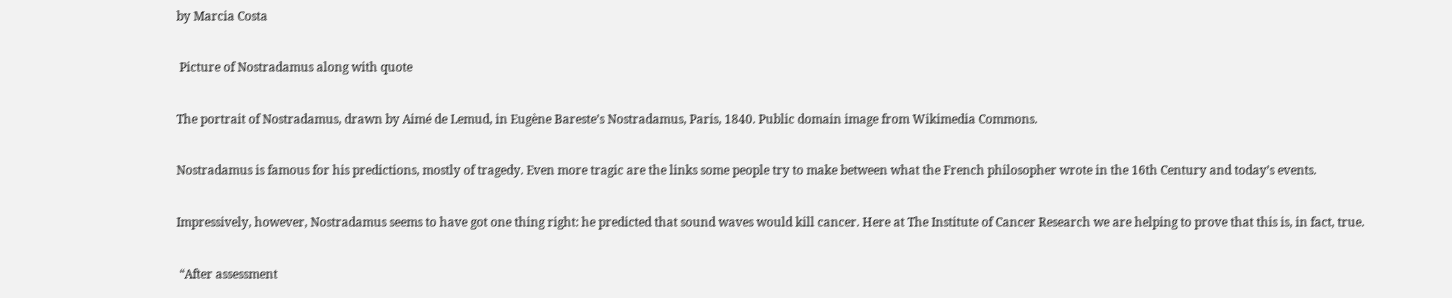by Marcia Costa

 Picture of Nostradamus along with quote

The portrait of Nostradamus, drawn by Aimé de Lemud, in Eugène Bareste’s Nostradamus, Paris, 1840. Public domain image from Wikimedia Commons.

Nostradamus is famous for his predictions, mostly of tragedy. Even more tragic are the links some people try to make between what the French philosopher wrote in the 16th Century and today’s events.

Impressively, however, Nostradamus seems to have got one thing right: he predicted that sound waves would kill cancer. Here at The Institute of Cancer Research we are helping to prove that this is, in fact, true.

 “After assessment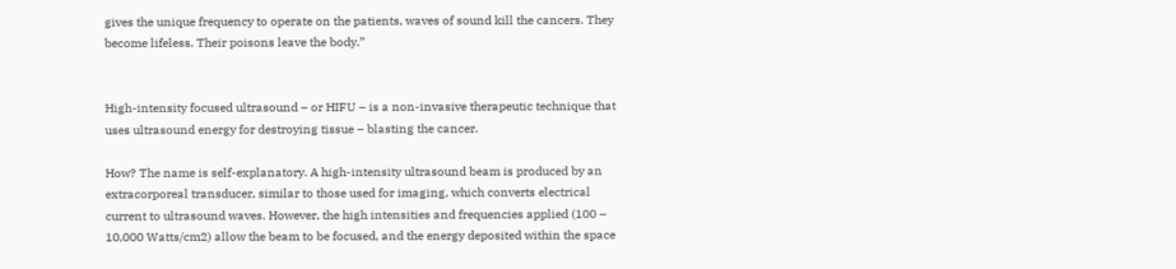gives the unique frequency to operate on the patients, waves of sound kill the cancers. They become lifeless. Their poisons leave the body.”


High-intensity focused ultrasound – or HIFU – is a non-invasive therapeutic technique that uses ultrasound energy for destroying tissue – blasting the cancer.

How? The name is self-explanatory. A high-intensity ultrasound beam is produced by an extracorporeal transducer, similar to those used for imaging, which converts electrical current to ultrasound waves. However, the high intensities and frequencies applied (100 – 10,000 Watts/cm2) allow the beam to be focused, and the energy deposited within the space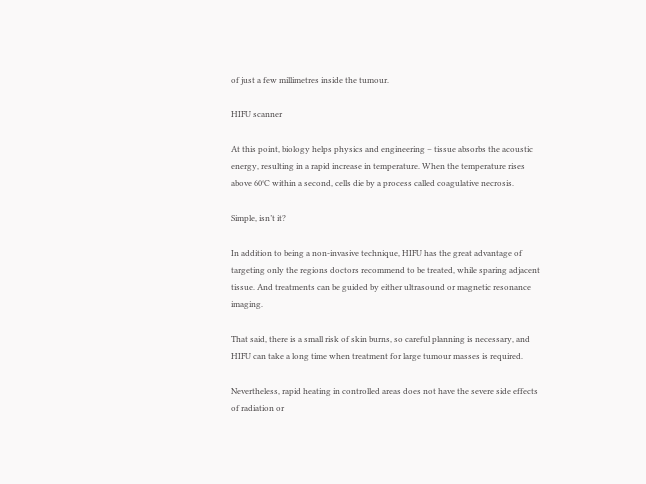of just a few millimetres inside the tumour.

HIFU scanner

At this point, biology helps physics and engineering – tissue absorbs the acoustic energy, resulting in a rapid increase in temperature. When the temperature rises above 60°C within a second, cells die by a process called coagulative necrosis.

Simple, isn’t it?

In addition to being a non-invasive technique, HIFU has the great advantage of targeting only the regions doctors recommend to be treated, while sparing adjacent tissue. And treatments can be guided by either ultrasound or magnetic resonance imaging.

That said, there is a small risk of skin burns, so careful planning is necessary, and HIFU can take a long time when treatment for large tumour masses is required.

Nevertheless, rapid heating in controlled areas does not have the severe side effects of radiation or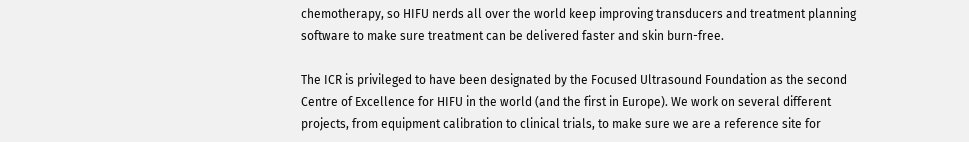chemotherapy, so HIFU nerds all over the world keep improving transducers and treatment planning software to make sure treatment can be delivered faster and skin burn-free.

The ICR is privileged to have been designated by the Focused Ultrasound Foundation as the second Centre of Excellence for HIFU in the world (and the first in Europe). We work on several different projects, from equipment calibration to clinical trials, to make sure we are a reference site for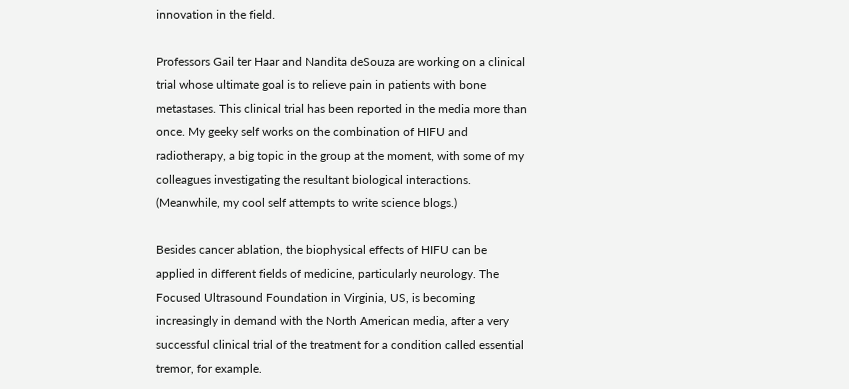innovation in the field.

Professors Gail ter Haar and Nandita deSouza are working on a clinical trial whose ultimate goal is to relieve pain in patients with bone metastases. This clinical trial has been reported in the media more than once. My geeky self works on the combination of HIFU and radiotherapy, a big topic in the group at the moment, with some of my colleagues investigating the resultant biological interactions. (Meanwhile, my cool self attempts to write science blogs.)

Besides cancer ablation, the biophysical effects of HIFU can be applied in different fields of medicine, particularly neurology. The Focused Ultrasound Foundation in Virginia, US, is becoming increasingly in demand with the North American media, after a very successful clinical trial of the treatment for a condition called essential tremor, for example.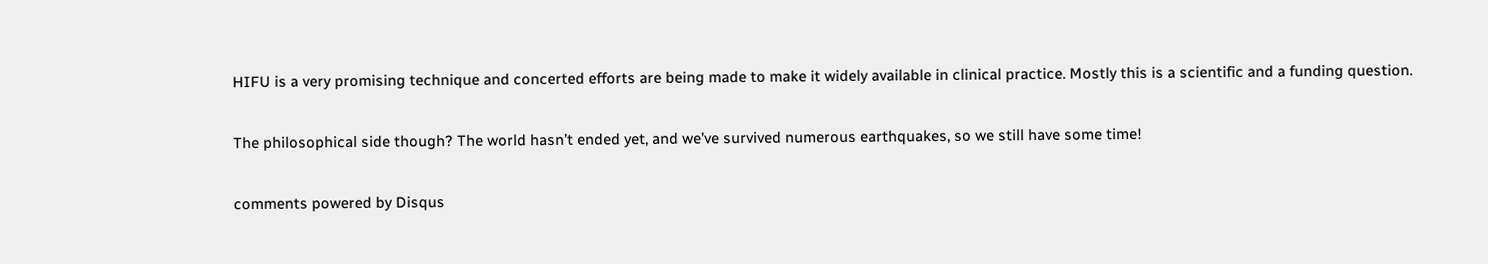HIFU is a very promising technique and concerted efforts are being made to make it widely available in clinical practice. Mostly this is a scientific and a funding question.

The philosophical side though? The world hasn’t ended yet, and we’ve survived numerous earthquakes, so we still have some time!

comments powered by Disqus